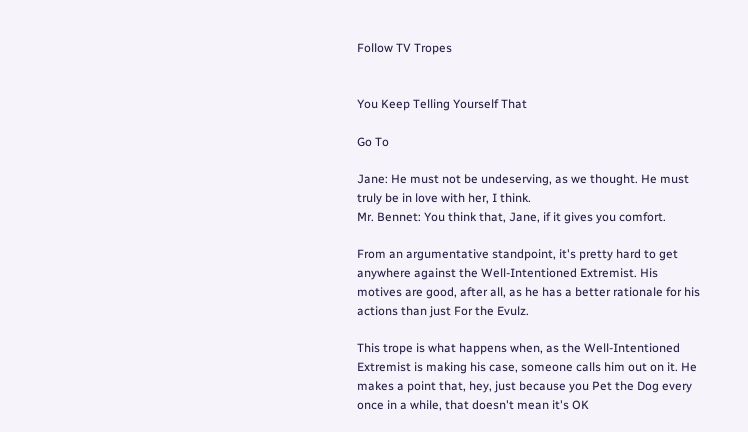Follow TV Tropes


You Keep Telling Yourself That

Go To

Jane: He must not be undeserving, as we thought. He must truly be in love with her, I think.
Mr. Bennet: You think that, Jane, if it gives you comfort.

From an argumentative standpoint, it's pretty hard to get anywhere against the Well-Intentioned Extremist. His motives are good, after all, as he has a better rationale for his actions than just For the Evulz.

This trope is what happens when, as the Well-Intentioned Extremist is making his case, someone calls him out on it. He makes a point that, hey, just because you Pet the Dog every once in a while, that doesn't mean it's OK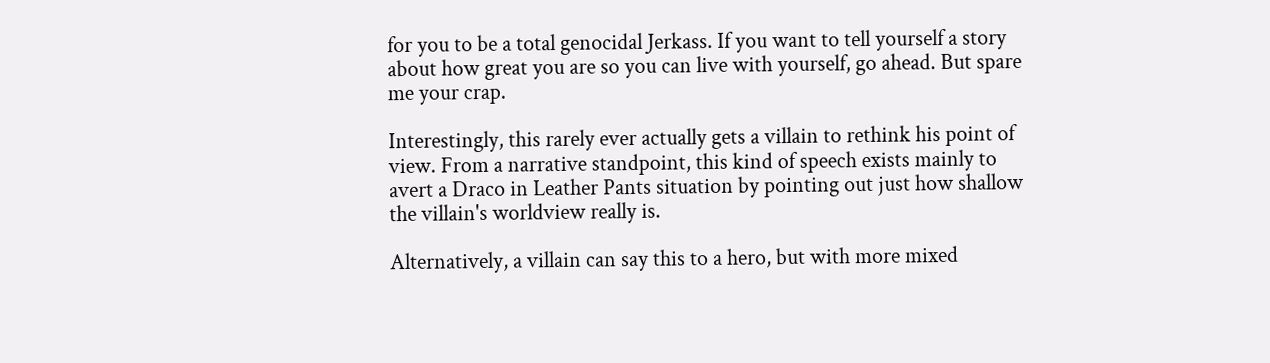for you to be a total genocidal Jerkass. If you want to tell yourself a story about how great you are so you can live with yourself, go ahead. But spare me your crap.

Interestingly, this rarely ever actually gets a villain to rethink his point of view. From a narrative standpoint, this kind of speech exists mainly to avert a Draco in Leather Pants situation by pointing out just how shallow the villain's worldview really is.

Alternatively, a villain can say this to a hero, but with more mixed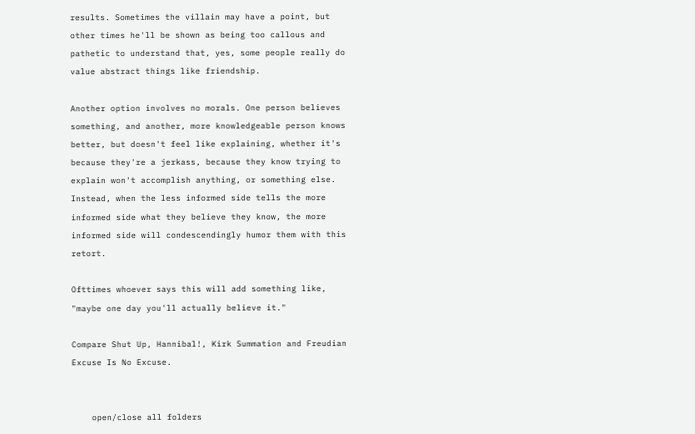results. Sometimes the villain may have a point, but other times he'll be shown as being too callous and pathetic to understand that, yes, some people really do value abstract things like friendship.

Another option involves no morals. One person believes something, and another, more knowledgeable person knows better, but doesn't feel like explaining, whether it's because they're a jerkass, because they know trying to explain won't accomplish anything, or something else. Instead, when the less informed side tells the more informed side what they believe they know, the more informed side will condescendingly humor them with this retort.

Ofttimes whoever says this will add something like, "maybe one day you'll actually believe it."

Compare Shut Up, Hannibal!, Kirk Summation and Freudian Excuse Is No Excuse.


    open/close all folders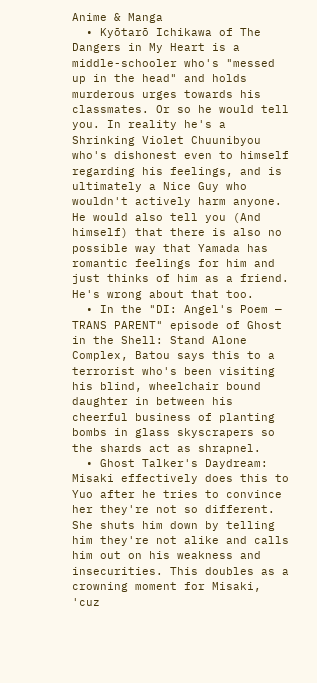Anime & Manga
  • Kyōtarō Ichikawa of The Dangers in My Heart is a middle-schooler who's "messed up in the head" and holds murderous urges towards his classmates. Or so he would tell you. In reality he's a Shrinking Violet Chuunibyou who's dishonest even to himself regarding his feelings, and is ultimately a Nice Guy who wouldn't actively harm anyone. He would also tell you (And himself) that there is also no possible way that Yamada has romantic feelings for him and just thinks of him as a friend. He's wrong about that too.
  • In the "DI: Angel's Poem — TRANS PARENT" episode of Ghost in the Shell: Stand Alone Complex, Batou says this to a terrorist who's been visiting his blind, wheelchair bound daughter in between his cheerful business of planting bombs in glass skyscrapers so the shards act as shrapnel.
  • Ghost Talker's Daydream: Misaki effectively does this to Yuo after he tries to convince her they're not so different. She shuts him down by telling him they're not alike and calls him out on his weakness and insecurities. This doubles as a crowning moment for Misaki, 'cuz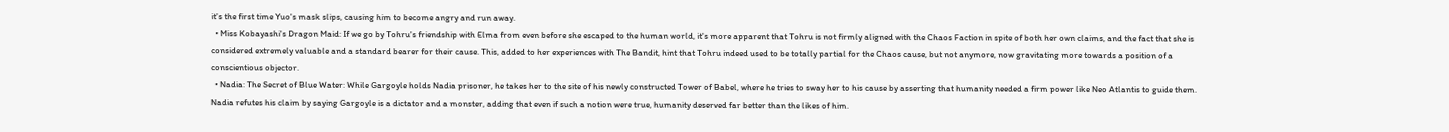it's the first time Yuo's mask slips, causing him to become angry and run away.
  • Miss Kobayashi's Dragon Maid: If we go by Tohru's friendship with Elma from even before she escaped to the human world, it's more apparent that Tohru is not firmly aligned with the Chaos Faction in spite of both her own claims, and the fact that she is considered extremely valuable and a standard bearer for their cause. This, added to her experiences with The Bandit, hint that Tohru indeed used to be totally partial for the Chaos cause, but not anymore, now gravitating more towards a position of a conscientious objector.
  • Nadia: The Secret of Blue Water: While Gargoyle holds Nadia prisoner, he takes her to the site of his newly constructed Tower of Babel, where he tries to sway her to his cause by asserting that humanity needed a firm power like Neo Atlantis to guide them. Nadia refutes his claim by saying Gargoyle is a dictator and a monster, adding that even if such a notion were true, humanity deserved far better than the likes of him.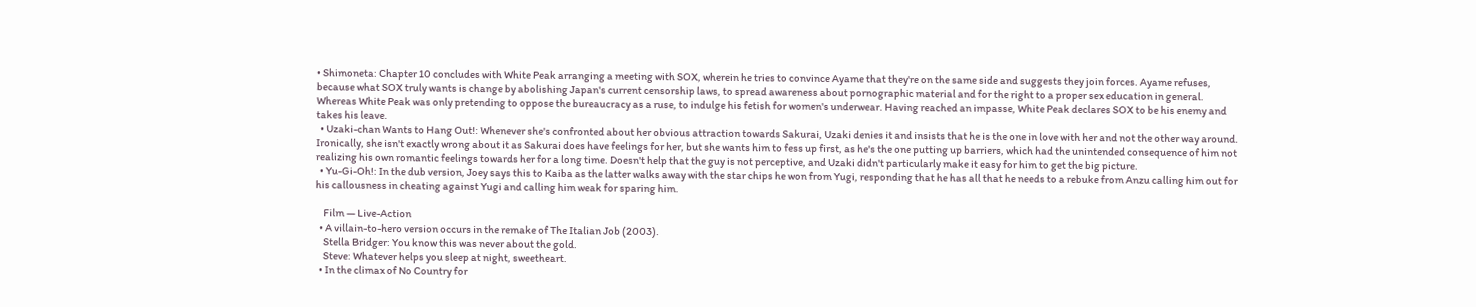• Shimoneta: Chapter 10 concludes with White Peak arranging a meeting with SOX, wherein he tries to convince Ayame that they're on the same side and suggests they join forces. Ayame refuses, because what SOX truly wants is change by abolishing Japan's current censorship laws, to spread awareness about pornographic material and for the right to a proper sex education in general. Whereas White Peak was only pretending to oppose the bureaucracy as a ruse, to indulge his fetish for women's underwear. Having reached an impasse, White Peak declares SOX to be his enemy and takes his leave.
  • Uzaki-chan Wants to Hang Out!: Whenever she's confronted about her obvious attraction towards Sakurai, Uzaki denies it and insists that he is the one in love with her and not the other way around. Ironically, she isn't exactly wrong about it as Sakurai does have feelings for her, but she wants him to fess up first, as he's the one putting up barriers, which had the unintended consequence of him not realizing his own romantic feelings towards her for a long time. Doesn't help that the guy is not perceptive, and Uzaki didn't particularly make it easy for him to get the big picture.
  • Yu-Gi-Oh!: In the dub version, Joey says this to Kaiba as the latter walks away with the star chips he won from Yugi, responding that he has all that he needs to a rebuke from Anzu calling him out for his callousness in cheating against Yugi and calling him weak for sparing him.

    Film — Live-Action
  • A villain-to-hero version occurs in the remake of The Italian Job (2003).
    Stella Bridger: You know this was never about the gold.
    Steve: Whatever helps you sleep at night, sweetheart.
  • In the climax of No Country for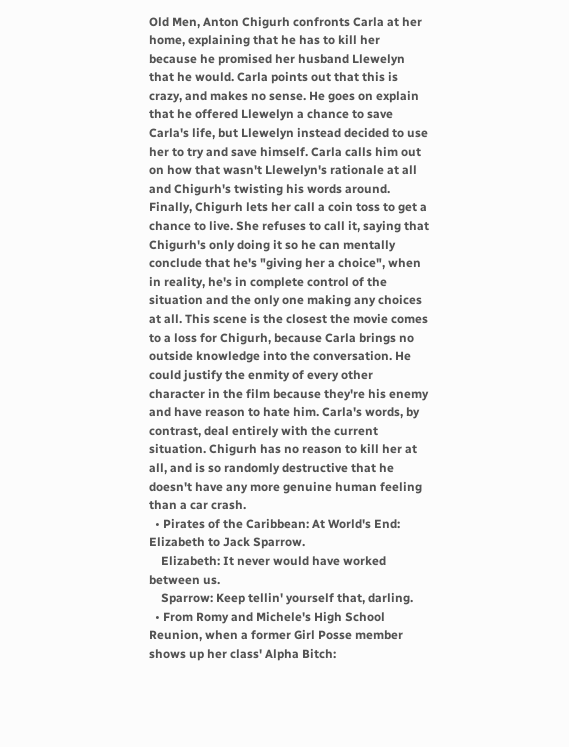Old Men, Anton Chigurh confronts Carla at her home, explaining that he has to kill her because he promised her husband Llewelyn that he would. Carla points out that this is crazy, and makes no sense. He goes on explain that he offered Llewelyn a chance to save Carla's life, but Llewelyn instead decided to use her to try and save himself. Carla calls him out on how that wasn't Llewelyn's rationale at all and Chigurh's twisting his words around. Finally, Chigurh lets her call a coin toss to get a chance to live. She refuses to call it, saying that Chigurh's only doing it so he can mentally conclude that he's "giving her a choice", when in reality, he's in complete control of the situation and the only one making any choices at all. This scene is the closest the movie comes to a loss for Chigurh, because Carla brings no outside knowledge into the conversation. He could justify the enmity of every other character in the film because they're his enemy and have reason to hate him. Carla's words, by contrast, deal entirely with the current situation. Chigurh has no reason to kill her at all, and is so randomly destructive that he doesn't have any more genuine human feeling than a car crash.
  • Pirates of the Caribbean: At World's End: Elizabeth to Jack Sparrow.
    Elizabeth: It never would have worked between us.
    Sparrow: Keep tellin' yourself that, darling.
  • From Romy and Michele's High School Reunion, when a former Girl Posse member shows up her class' Alpha Bitch: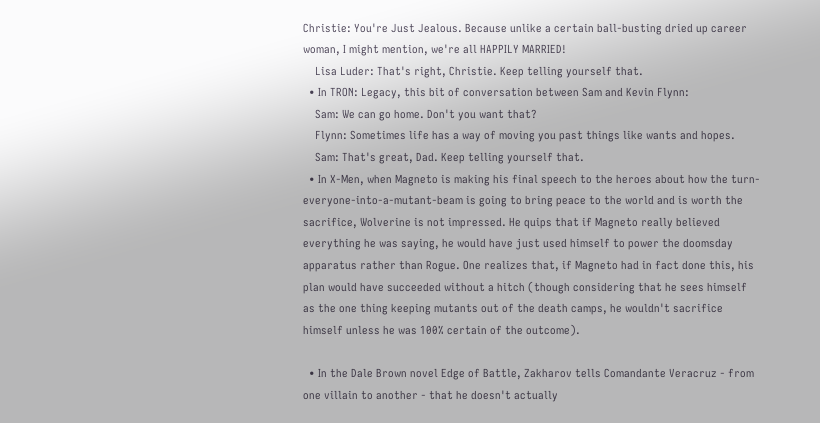Christie: You're Just Jealous. Because unlike a certain ball-busting dried up career woman, I might mention, we're all HAPPILY MARRIED!
    Lisa Luder: That's right, Christie. Keep telling yourself that.
  • In TRON: Legacy, this bit of conversation between Sam and Kevin Flynn:
    Sam: We can go home. Don't you want that?
    Flynn: Sometimes life has a way of moving you past things like wants and hopes.
    Sam: That's great, Dad. Keep telling yourself that.
  • In X-Men, when Magneto is making his final speech to the heroes about how the turn-everyone-into-a-mutant-beam is going to bring peace to the world and is worth the sacrifice, Wolverine is not impressed. He quips that if Magneto really believed everything he was saying, he would have just used himself to power the doomsday apparatus rather than Rogue. One realizes that, if Magneto had in fact done this, his plan would have succeeded without a hitch (though considering that he sees himself as the one thing keeping mutants out of the death camps, he wouldn't sacrifice himself unless he was 100% certain of the outcome).

  • In the Dale Brown novel Edge of Battle, Zakharov tells Comandante Veracruz - from one villain to another - that he doesn't actually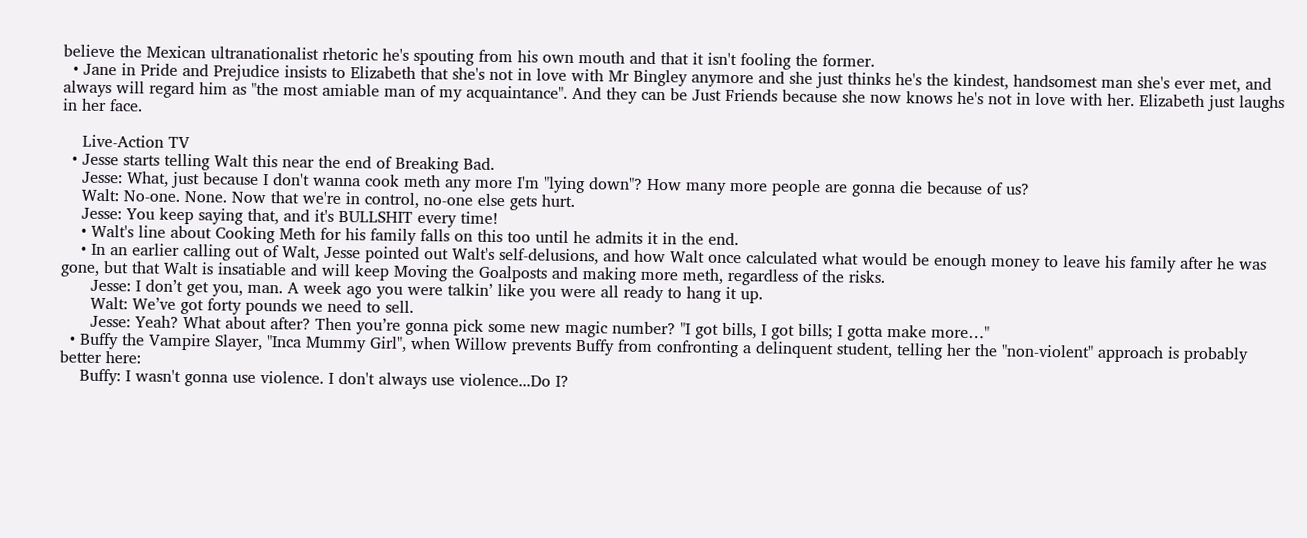believe the Mexican ultranationalist rhetoric he's spouting from his own mouth and that it isn't fooling the former.
  • Jane in Pride and Prejudice insists to Elizabeth that she's not in love with Mr Bingley anymore and she just thinks he's the kindest, handsomest man she's ever met, and always will regard him as "the most amiable man of my acquaintance". And they can be Just Friends because she now knows he's not in love with her. Elizabeth just laughs in her face.

    Live-Action TV
  • Jesse starts telling Walt this near the end of Breaking Bad.
    Jesse: What, just because I don't wanna cook meth any more I'm "lying down"? How many more people are gonna die because of us?
    Walt: No-one. None. Now that we're in control, no-one else gets hurt.
    Jesse: You keep saying that, and it's BULLSHIT every time!
    • Walt's line about Cooking Meth for his family falls on this too until he admits it in the end.
    • In an earlier calling out of Walt, Jesse pointed out Walt's self-delusions, and how Walt once calculated what would be enough money to leave his family after he was gone, but that Walt is insatiable and will keep Moving the Goalposts and making more meth, regardless of the risks.
      Jesse: I don’t get you, man. A week ago you were talkin’ like you were all ready to hang it up.
      Walt: We’ve got forty pounds we need to sell.
      Jesse: Yeah? What about after? Then you’re gonna pick some new magic number? "I got bills, I got bills; I gotta make more…"
  • Buffy the Vampire Slayer, "Inca Mummy Girl", when Willow prevents Buffy from confronting a delinquent student, telling her the "non-violent" approach is probably better here:
    Buffy: I wasn't gonna use violence. I don't always use violence...Do I?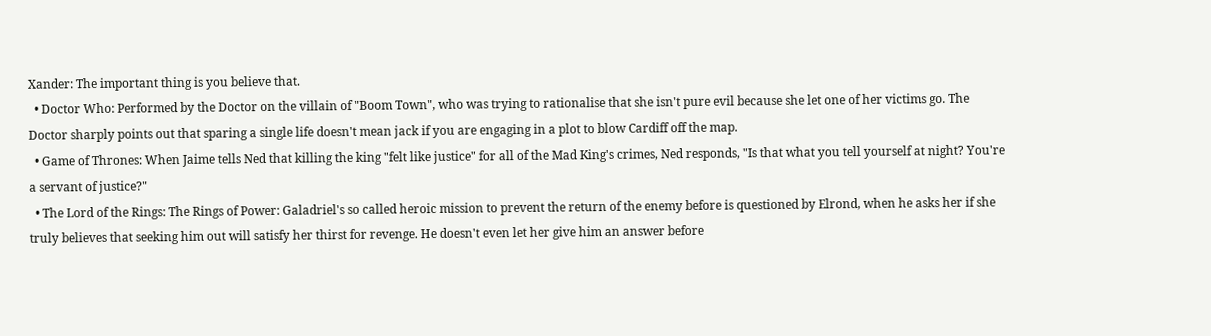Xander: The important thing is you believe that.
  • Doctor Who: Performed by the Doctor on the villain of "Boom Town", who was trying to rationalise that she isn't pure evil because she let one of her victims go. The Doctor sharply points out that sparing a single life doesn't mean jack if you are engaging in a plot to blow Cardiff off the map.
  • Game of Thrones: When Jaime tells Ned that killing the king "felt like justice" for all of the Mad King's crimes, Ned responds, "Is that what you tell yourself at night? You're a servant of justice?"
  • The Lord of the Rings: The Rings of Power: Galadriel's so called heroic mission to prevent the return of the enemy before is questioned by Elrond, when he asks her if she truly believes that seeking him out will satisfy her thirst for revenge. He doesn't even let her give him an answer before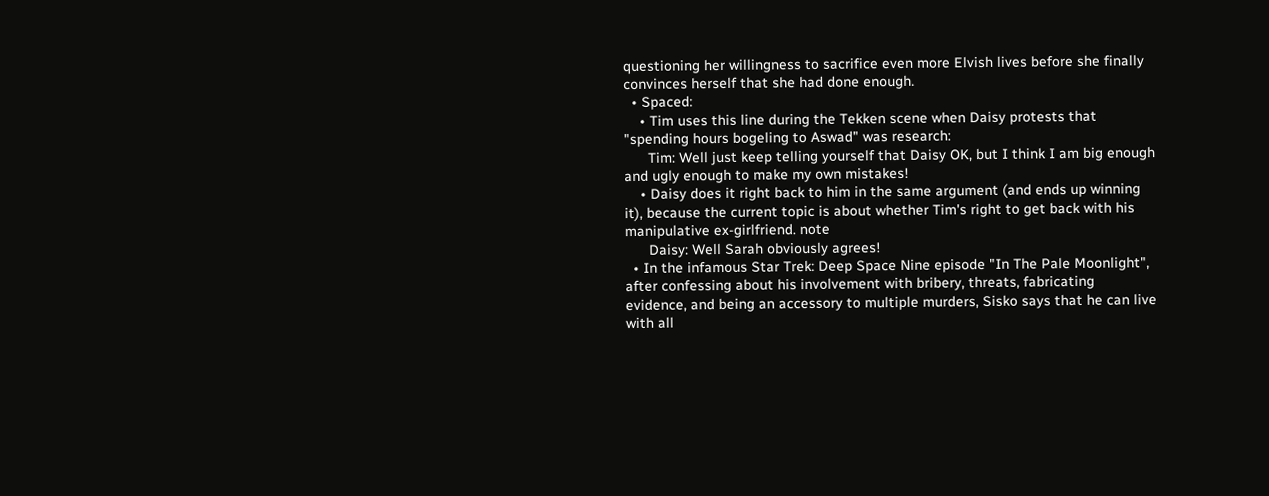questioning her willingness to sacrifice even more Elvish lives before she finally convinces herself that she had done enough.
  • Spaced:
    • Tim uses this line during the Tekken scene when Daisy protests that "spending hours bogeling to Aswad" was research:
      Tim: Well just keep telling yourself that Daisy OK, but I think I am big enough and ugly enough to make my own mistakes!
    • Daisy does it right back to him in the same argument (and ends up winning it), because the current topic is about whether Tim's right to get back with his manipulative ex-girlfriend. note
      Daisy: Well Sarah obviously agrees!
  • In the infamous Star Trek: Deep Space Nine episode "In The Pale Moonlight", after confessing about his involvement with bribery, threats, fabricating evidence, and being an accessory to multiple murders, Sisko says that he can live with all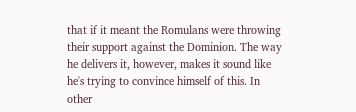that if it meant the Romulans were throwing their support against the Dominion. The way he delivers it, however, makes it sound like he's trying to convince himself of this. In other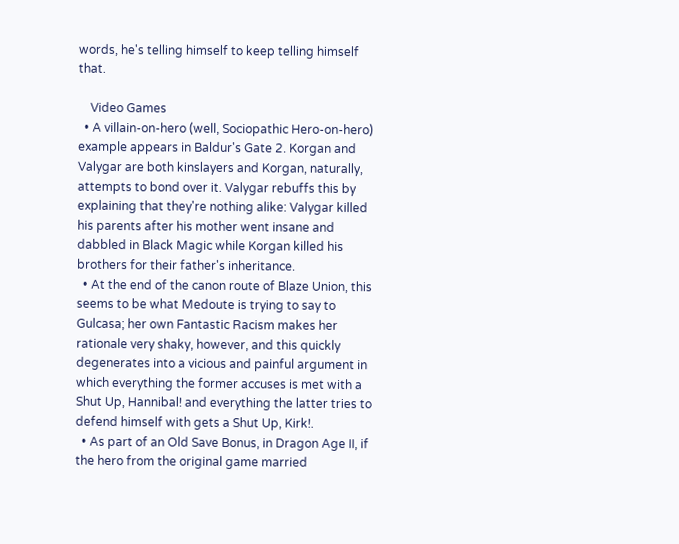words, he's telling himself to keep telling himself that.

    Video Games
  • A villain-on-hero (well, Sociopathic Hero-on-hero) example appears in Baldur's Gate 2. Korgan and Valygar are both kinslayers and Korgan, naturally, attempts to bond over it. Valygar rebuffs this by explaining that they're nothing alike: Valygar killed his parents after his mother went insane and dabbled in Black Magic while Korgan killed his brothers for their father's inheritance.
  • At the end of the canon route of Blaze Union, this seems to be what Medoute is trying to say to Gulcasa; her own Fantastic Racism makes her rationale very shaky, however, and this quickly degenerates into a vicious and painful argument in which everything the former accuses is met with a Shut Up, Hannibal! and everything the latter tries to defend himself with gets a Shut Up, Kirk!.
  • As part of an Old Save Bonus, in Dragon Age II, if the hero from the original game married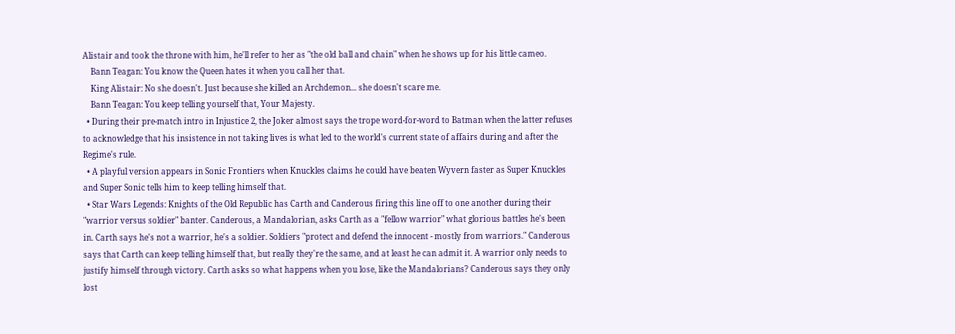Alistair and took the throne with him, he'll refer to her as "the old ball and chain" when he shows up for his little cameo.
    Bann Teagan: You know the Queen hates it when you call her that.
    King Alistair: No she doesn't. Just because she killed an Archdemon... she doesn't scare me.
    Bann Teagan: You keep telling yourself that, Your Majesty.
  • During their pre-match intro in Injustice 2, the Joker almost says the trope word-for-word to Batman when the latter refuses to acknowledge that his insistence in not taking lives is what led to the world's current state of affairs during and after the Regime's rule.
  • A playful version appears in Sonic Frontiers when Knuckles claims he could have beaten Wyvern faster as Super Knuckles and Super Sonic tells him to keep telling himself that.
  • Star Wars Legends: Knights of the Old Republic has Carth and Canderous firing this line off to one another during their "warrior versus soldier" banter. Canderous, a Mandalorian, asks Carth as a "fellow warrior" what glorious battles he's been in. Carth says he's not a warrior, he's a soldier. Soldiers "protect and defend the innocent - mostly from warriors." Canderous says that Carth can keep telling himself that, but really they're the same, and at least he can admit it. A warrior only needs to justify himself through victory. Carth asks so what happens when you lose, like the Mandalorians? Canderous says they only lost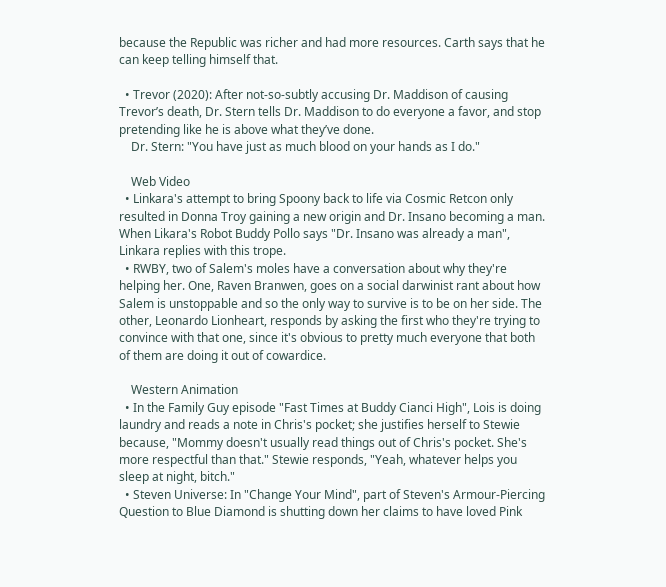because the Republic was richer and had more resources. Carth says that he can keep telling himself that.

  • Trevor (2020): After not-so-subtly accusing Dr. Maddison of causing Trevor’s death, Dr. Stern tells Dr. Maddison to do everyone a favor, and stop pretending like he is above what they’ve done.
    Dr. Stern: "You have just as much blood on your hands as I do."

    Web Video
  • Linkara's attempt to bring Spoony back to life via Cosmic Retcon only resulted in Donna Troy gaining a new origin and Dr. Insano becoming a man. When Likara's Robot Buddy Pollo says "Dr. Insano was already a man", Linkara replies with this trope.
  • RWBY, two of Salem's moles have a conversation about why they're helping her. One, Raven Branwen, goes on a social darwinist rant about how Salem is unstoppable and so the only way to survive is to be on her side. The other, Leonardo Lionheart, responds by asking the first who they're trying to convince with that one, since it's obvious to pretty much everyone that both of them are doing it out of cowardice.

    Western Animation
  • In the Family Guy episode "Fast Times at Buddy Cianci High", Lois is doing laundry and reads a note in Chris's pocket; she justifies herself to Stewie because, "Mommy doesn't usually read things out of Chris's pocket. She's more respectful than that." Stewie responds, "Yeah, whatever helps you sleep at night, bitch."
  • Steven Universe: In "Change Your Mind", part of Steven's Armour-Piercing Question to Blue Diamond is shutting down her claims to have loved Pink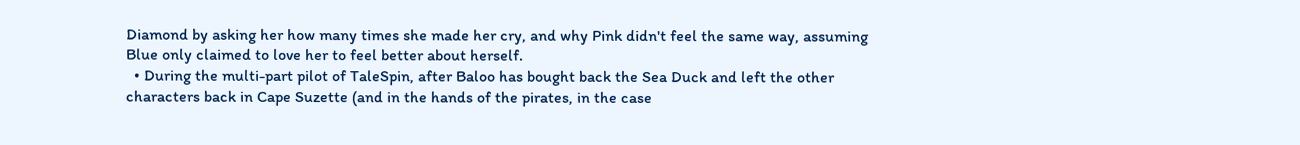Diamond by asking her how many times she made her cry, and why Pink didn't feel the same way, assuming Blue only claimed to love her to feel better about herself.
  • During the multi-part pilot of TaleSpin, after Baloo has bought back the Sea Duck and left the other characters back in Cape Suzette (and in the hands of the pirates, in the case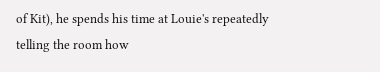of Kit), he spends his time at Louie's repeatedly telling the room how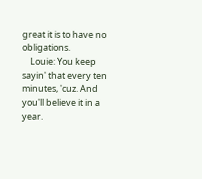great it is to have no obligations.
    Louie: You keep sayin' that every ten minutes, 'cuz. And you'll believe it in a year.